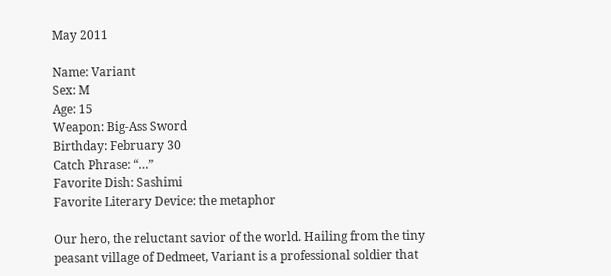May 2011

Name: Variant
Sex: M
Age: 15
Weapon: Big-Ass Sword
Birthday: February 30
Catch Phrase: “…”
Favorite Dish: Sashimi
Favorite Literary Device: the metaphor

Our hero, the reluctant savior of the world. Hailing from the tiny peasant village of Dedmeet, Variant is a professional soldier that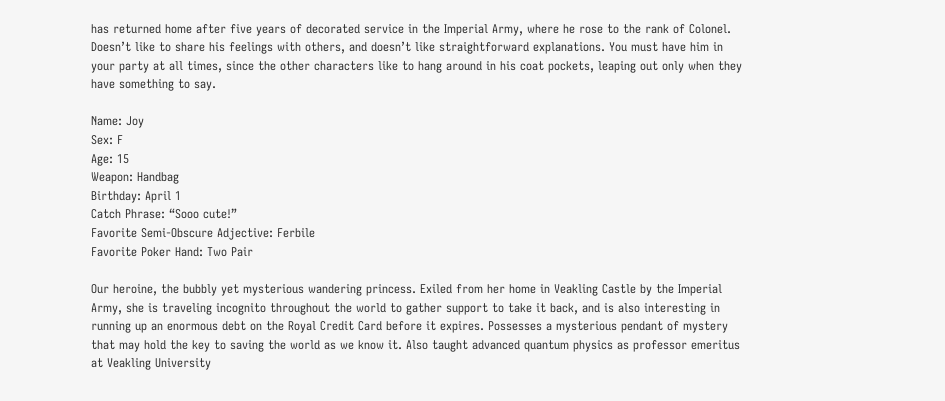has returned home after five years of decorated service in the Imperial Army, where he rose to the rank of Colonel. Doesn’t like to share his feelings with others, and doesn’t like straightforward explanations. You must have him in your party at all times, since the other characters like to hang around in his coat pockets, leaping out only when they have something to say.

Name: Joy
Sex: F
Age: 15
Weapon: Handbag
Birthday: April 1
Catch Phrase: “Sooo cute!”
Favorite Semi-Obscure Adjective: Ferbile
Favorite Poker Hand: Two Pair

Our heroine, the bubbly yet mysterious wandering princess. Exiled from her home in Veakling Castle by the Imperial Army, she is traveling incognito throughout the world to gather support to take it back, and is also interesting in running up an enormous debt on the Royal Credit Card before it expires. Possesses a mysterious pendant of mystery that may hold the key to saving the world as we know it. Also taught advanced quantum physics as professor emeritus at Veakling University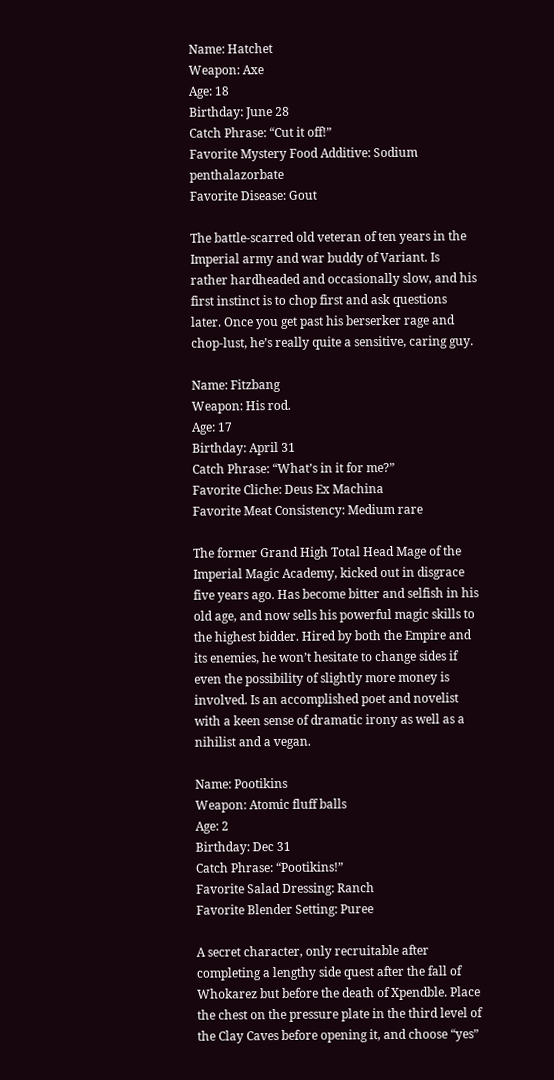Name: Hatchet
Weapon: Axe
Age: 18
Birthday: June 28
Catch Phrase: “Cut it off!”
Favorite Mystery Food Additive: Sodium penthalazorbate
Favorite Disease: Gout

The battle-scarred old veteran of ten years in the Imperial army and war buddy of Variant. Is rather hardheaded and occasionally slow, and his first instinct is to chop first and ask questions later. Once you get past his berserker rage and chop-lust, he’s really quite a sensitive, caring guy.

Name: Fitzbang
Weapon: His rod.
Age: 17
Birthday: April 31
Catch Phrase: “What’s in it for me?”
Favorite Cliche: Deus Ex Machina
Favorite Meat Consistency: Medium rare

The former Grand High Total Head Mage of the Imperial Magic Academy, kicked out in disgrace five years ago. Has become bitter and selfish in his old age, and now sells his powerful magic skills to the highest bidder. Hired by both the Empire and its enemies, he won’t hesitate to change sides if even the possibility of slightly more money is involved. Is an accomplished poet and novelist with a keen sense of dramatic irony as well as a nihilist and a vegan.

Name: Pootikins
Weapon: Atomic fluff balls
Age: 2
Birthday: Dec 31
Catch Phrase: “Pootikins!”
Favorite Salad Dressing: Ranch
Favorite Blender Setting: Puree

A secret character, only recruitable after completing a lengthy side quest after the fall of Whokarez but before the death of Xpendble. Place the chest on the pressure plate in the third level of the Clay Caves before opening it, and choose “yes”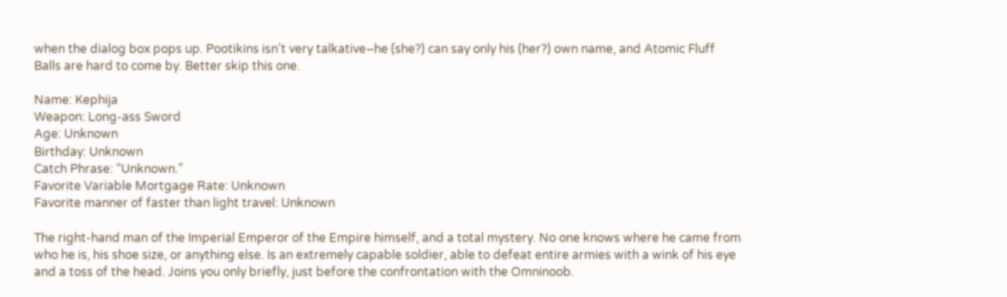when the dialog box pops up. Pootikins isn’t very talkative–he (she?) can say only his (her?) own name, and Atomic Fluff Balls are hard to come by. Better skip this one.

Name: Kephija
Weapon: Long-ass Sword
Age: Unknown
Birthday: Unknown
Catch Phrase: “Unknown.”
Favorite Variable Mortgage Rate: Unknown
Favorite manner of faster than light travel: Unknown

The right-hand man of the Imperial Emperor of the Empire himself, and a total mystery. No one knows where he came from who he is, his shoe size, or anything else. Is an extremely capable soldier, able to defeat entire armies with a wink of his eye and a toss of the head. Joins you only briefly, just before the confrontation with the Omninoob.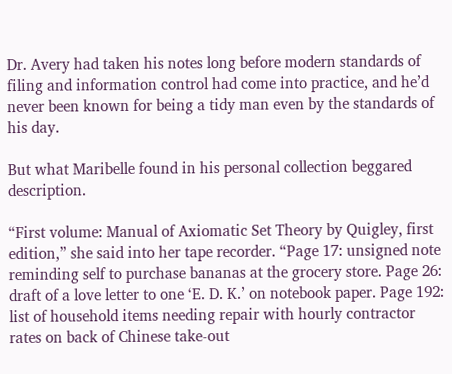Dr. Avery had taken his notes long before modern standards of filing and information control had come into practice, and he’d never been known for being a tidy man even by the standards of his day.

But what Maribelle found in his personal collection beggared description.

“First volume: Manual of Axiomatic Set Theory by Quigley, first edition,” she said into her tape recorder. “Page 17: unsigned note reminding self to purchase bananas at the grocery store. Page 26: draft of a love letter to one ‘E. D. K.’ on notebook paper. Page 192: list of household items needing repair with hourly contractor rates on back of Chinese take-out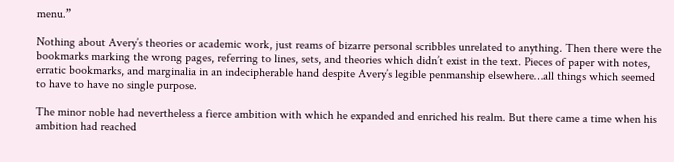menu.”

Nothing about Avery’s theories or academic work, just reams of bizarre personal scribbles unrelated to anything. Then there were the bookmarks marking the wrong pages, referring to lines, sets, and theories which didn’t exist in the text. Pieces of paper with notes, erratic bookmarks, and marginalia in an indecipherable hand despite Avery’s legible penmanship elsewhere…all things which seemed to have to have no single purpose.

The minor noble had nevertheless a fierce ambition with which he expanded and enriched his realm. But there came a time when his ambition had reached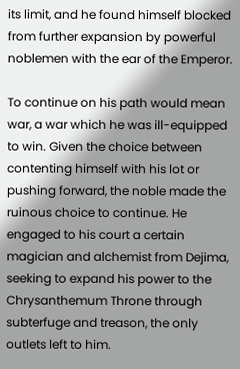its limit, and he found himself blocked from further expansion by powerful noblemen with the ear of the Emperor.

To continue on his path would mean war, a war which he was ill-equipped to win. Given the choice between contenting himself with his lot or pushing forward, the noble made the ruinous choice to continue. He engaged to his court a certain magician and alchemist from Dejima, seeking to expand his power to the Chrysanthemum Throne through subterfuge and treason, the only outlets left to him.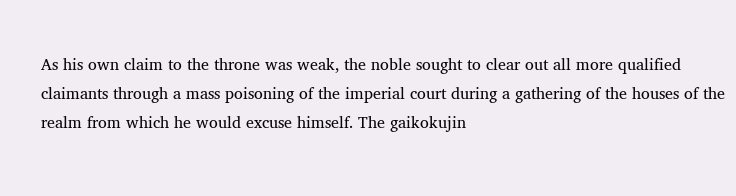As his own claim to the throne was weak, the noble sought to clear out all more qualified claimants through a mass poisoning of the imperial court during a gathering of the houses of the realm from which he would excuse himself. The gaikokujin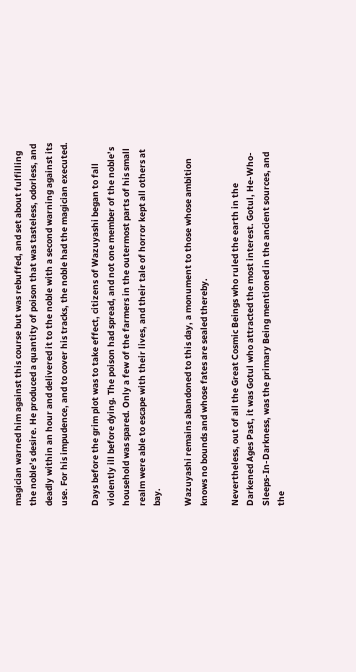magician warned him against this course but was rebuffed, and set about fulfilling the noble’s desire. He produced a quantity of poison that was tasteless, odorless, and deadly within an hour and delivered it to the noble with a second warning against its use. For his impudence, and to cover his tracks, the noble had the magician executed.

Days before the grim plot was to take effect, citizens of Wazuyashi began to fall violently ill before dying. The poison had spread, and not one member of the noble’s household was spared. Only a few of the farmers in the outermost parts of his small realm were able to escape with their lives, and their tale of horror kept all others at bay.

Wazuyashi remains abandoned to this day, a monument to those whose ambition knows no bounds and whose fates are sealed thereby.

Nevertheless, out of all the Great Cosmic Beings who ruled the earth in the Darkened Ages Past, it was Gotul who attracted the most interest. Gotul, He-Who-Sleeps-In-Darkness, was the primary Being mentioned in the ancient sources, and the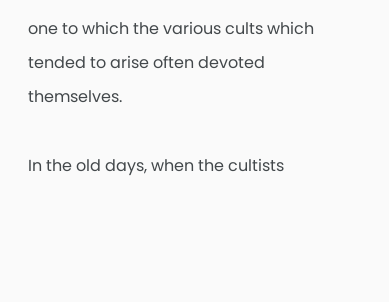one to which the various cults which tended to arise often devoted themselves.

In the old days, when the cultists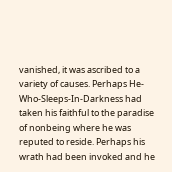vanished, it was ascribed to a variety of causes. Perhaps He-Who-Sleeps-In-Darkness had taken his faithful to the paradise of nonbeing where he was reputed to reside. Perhaps his wrath had been invoked and he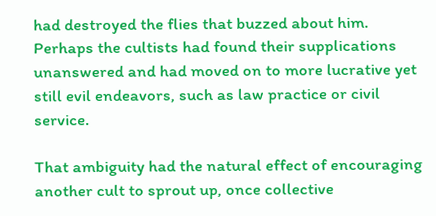had destroyed the flies that buzzed about him. Perhaps the cultists had found their supplications unanswered and had moved on to more lucrative yet still evil endeavors, such as law practice or civil service.

That ambiguity had the natural effect of encouraging another cult to sprout up, once collective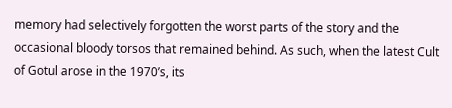memory had selectively forgotten the worst parts of the story and the occasional bloody torsos that remained behind. As such, when the latest Cult of Gotul arose in the 1970’s, its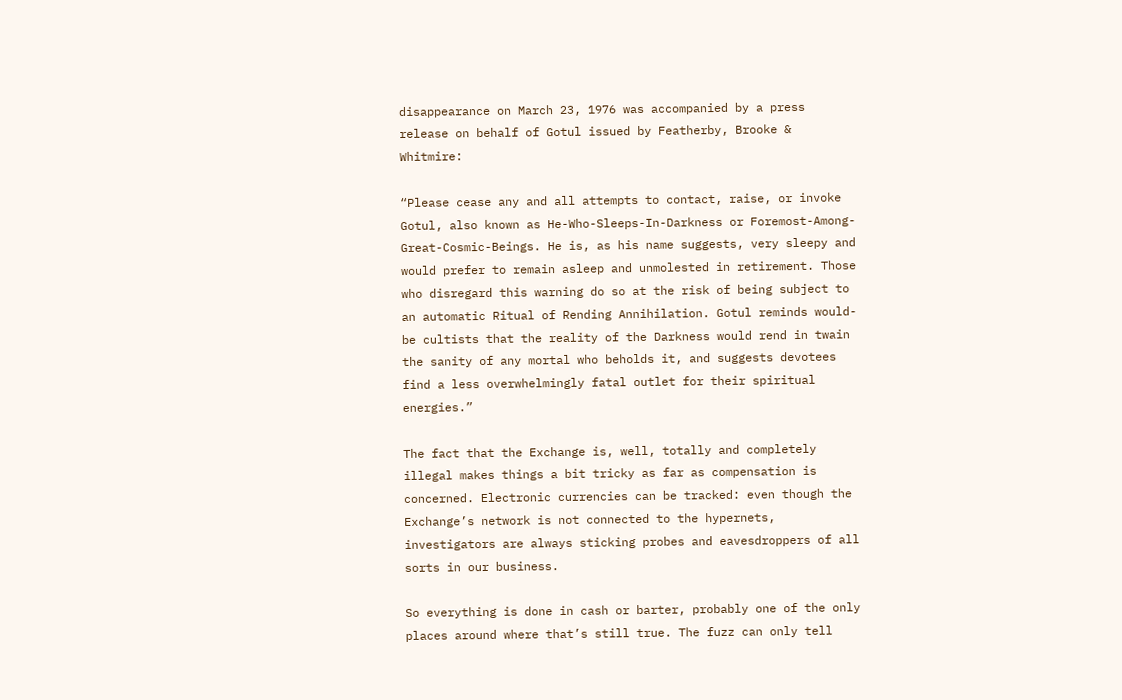disappearance on March 23, 1976 was accompanied by a press release on behalf of Gotul issued by Featherby, Brooke & Whitmire:

“Please cease any and all attempts to contact, raise, or invoke Gotul, also known as He-Who-Sleeps-In-Darkness or Foremost-Among-Great-Cosmic-Beings. He is, as his name suggests, very sleepy and would prefer to remain asleep and unmolested in retirement. Those who disregard this warning do so at the risk of being subject to an automatic Ritual of Rending Annihilation. Gotul reminds would-be cultists that the reality of the Darkness would rend in twain the sanity of any mortal who beholds it, and suggests devotees find a less overwhelmingly fatal outlet for their spiritual energies.”

The fact that the Exchange is, well, totally and completely illegal makes things a bit tricky as far as compensation is concerned. Electronic currencies can be tracked: even though the Exchange’s network is not connected to the hypernets, investigators are always sticking probes and eavesdroppers of all sorts in our business.

So everything is done in cash or barter, probably one of the only places around where that’s still true. The fuzz can only tell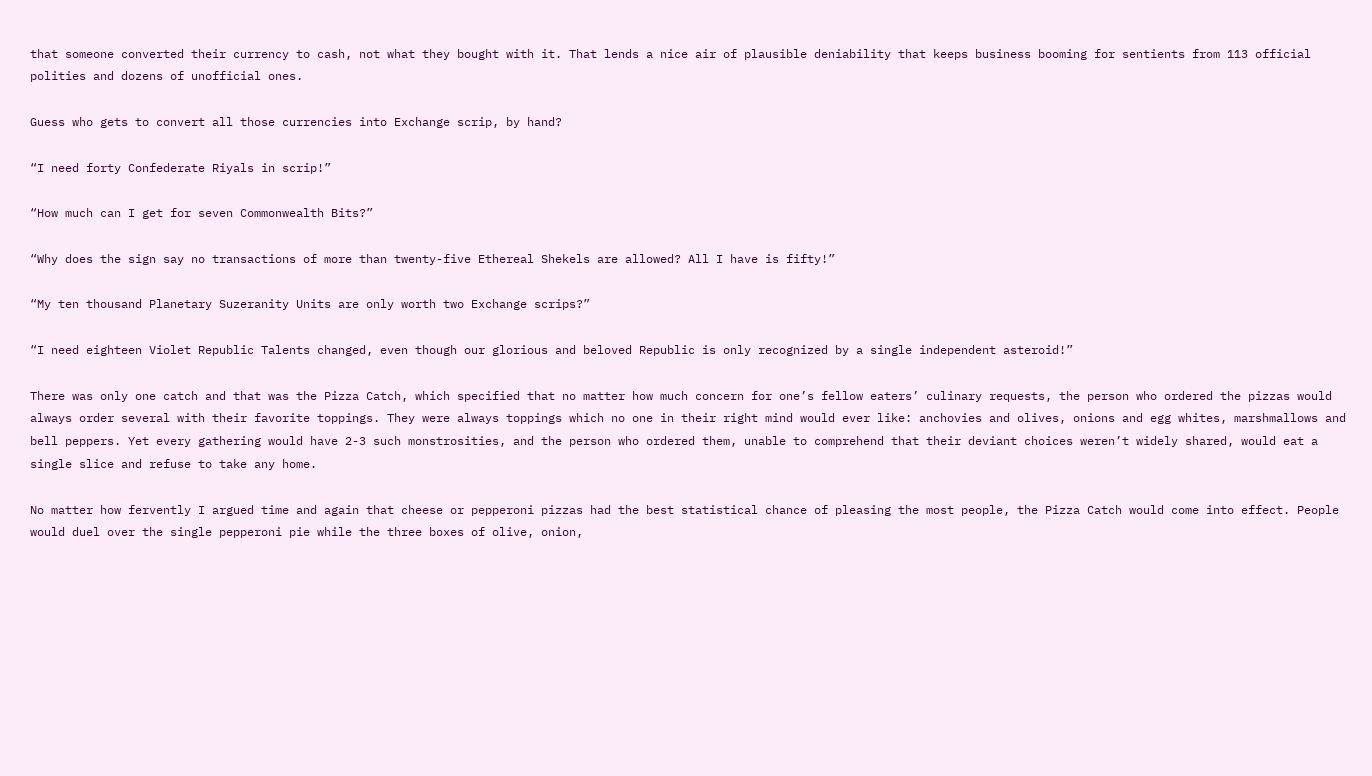that someone converted their currency to cash, not what they bought with it. That lends a nice air of plausible deniability that keeps business booming for sentients from 113 official polities and dozens of unofficial ones.

Guess who gets to convert all those currencies into Exchange scrip, by hand?

“I need forty Confederate Riyals in scrip!”

“How much can I get for seven Commonwealth Bits?”

“Why does the sign say no transactions of more than twenty-five Ethereal Shekels are allowed? All I have is fifty!”

“My ten thousand Planetary Suzeranity Units are only worth two Exchange scrips?”

“I need eighteen Violet Republic Talents changed, even though our glorious and beloved Republic is only recognized by a single independent asteroid!”

There was only one catch and that was the Pizza Catch, which specified that no matter how much concern for one’s fellow eaters’ culinary requests, the person who ordered the pizzas would always order several with their favorite toppings. They were always toppings which no one in their right mind would ever like: anchovies and olives, onions and egg whites, marshmallows and bell peppers. Yet every gathering would have 2-3 such monstrosities, and the person who ordered them, unable to comprehend that their deviant choices weren’t widely shared, would eat a single slice and refuse to take any home.

No matter how fervently I argued time and again that cheese or pepperoni pizzas had the best statistical chance of pleasing the most people, the Pizza Catch would come into effect. People would duel over the single pepperoni pie while the three boxes of olive, onion,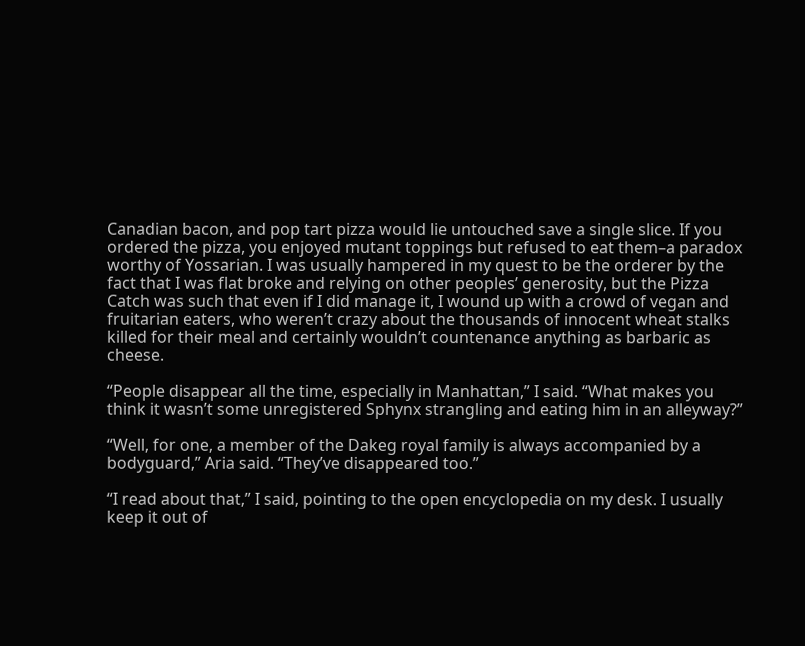Canadian bacon, and pop tart pizza would lie untouched save a single slice. If you ordered the pizza, you enjoyed mutant toppings but refused to eat them–a paradox worthy of Yossarian. I was usually hampered in my quest to be the orderer by the fact that I was flat broke and relying on other peoples’ generosity, but the Pizza Catch was such that even if I did manage it, I wound up with a crowd of vegan and fruitarian eaters, who weren’t crazy about the thousands of innocent wheat stalks killed for their meal and certainly wouldn’t countenance anything as barbaric as cheese.

“People disappear all the time, especially in Manhattan,” I said. “What makes you think it wasn’t some unregistered Sphynx strangling and eating him in an alleyway?”

“Well, for one, a member of the Dakeg royal family is always accompanied by a bodyguard,” Aria said. “They’ve disappeared too.”

“I read about that,” I said, pointing to the open encyclopedia on my desk. I usually keep it out of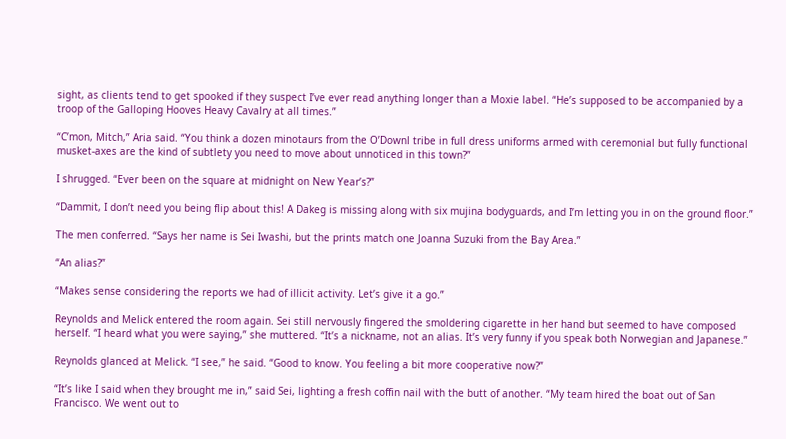sight, as clients tend to get spooked if they suspect I’ve ever read anything longer than a Moxie label. “He’s supposed to be accompanied by a troop of the Galloping Hooves Heavy Cavalry at all times.”

“C’mon, Mitch,” Aria said. “You think a dozen minotaurs from the O’Downl tribe in full dress uniforms armed with ceremonial but fully functional musket-axes are the kind of subtlety you need to move about unnoticed in this town?”

I shrugged. “Ever been on the square at midnight on New Year’s?”

“Dammit, I don’t need you being flip about this! A Dakeg is missing along with six mujina bodyguards, and I’m letting you in on the ground floor.”

The men conferred. “Says her name is Sei Iwashi, but the prints match one Joanna Suzuki from the Bay Area.”

“An alias?”

“Makes sense considering the reports we had of illicit activity. Let’s give it a go.”

Reynolds and Melick entered the room again. Sei still nervously fingered the smoldering cigarette in her hand but seemed to have composed herself. “I heard what you were saying,” she muttered. “It’s a nickname, not an alias. It’s very funny if you speak both Norwegian and Japanese.”

Reynolds glanced at Melick. “I see,” he said. “Good to know. You feeling a bit more cooperative now?”

“It’s like I said when they brought me in,” said Sei, lighting a fresh coffin nail with the butt of another. “My team hired the boat out of San Francisco. We went out to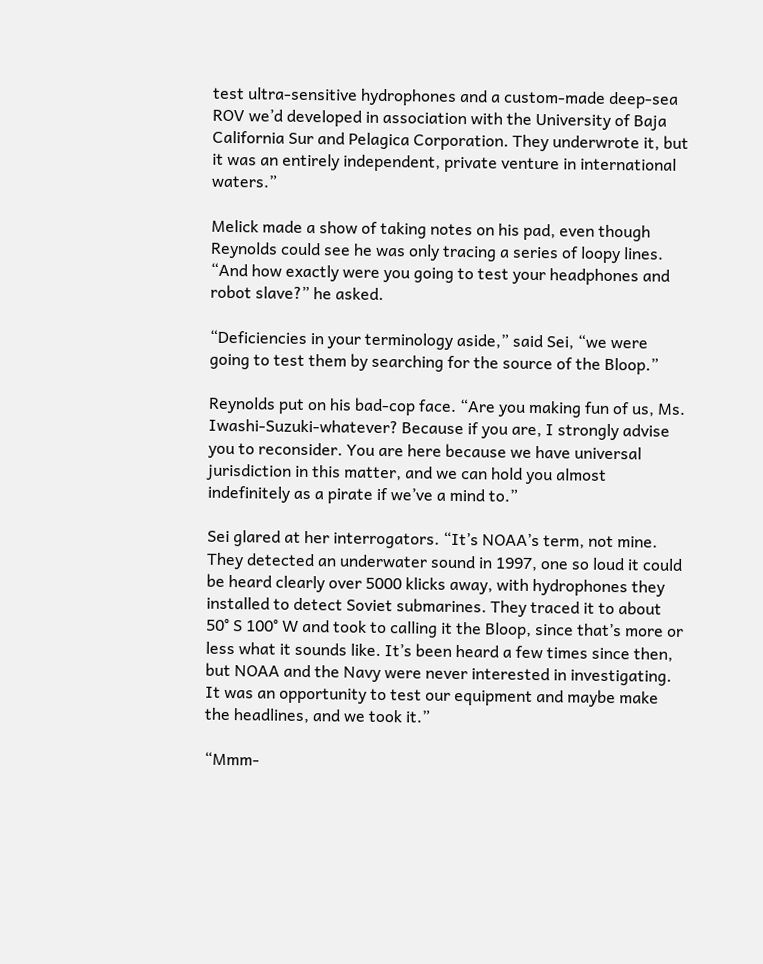test ultra-sensitive hydrophones and a custom-made deep-sea ROV we’d developed in association with the University of Baja California Sur and Pelagica Corporation. They underwrote it, but it was an entirely independent, private venture in international waters.”

Melick made a show of taking notes on his pad, even though Reynolds could see he was only tracing a series of loopy lines. “And how exactly were you going to test your headphones and robot slave?” he asked.

“Deficiencies in your terminology aside,” said Sei, “we were going to test them by searching for the source of the Bloop.”

Reynolds put on his bad-cop face. “Are you making fun of us, Ms. Iwashi-Suzuki-whatever? Because if you are, I strongly advise you to reconsider. You are here because we have universal jurisdiction in this matter, and we can hold you almost indefinitely as a pirate if we’ve a mind to.”

Sei glared at her interrogators. “It’s NOAA’s term, not mine. They detected an underwater sound in 1997, one so loud it could be heard clearly over 5000 klicks away, with hydrophones they installed to detect Soviet submarines. They traced it to about 50° S 100° W and took to calling it the Bloop, since that’s more or less what it sounds like. It’s been heard a few times since then, but NOAA and the Navy were never interested in investigating. It was an opportunity to test our equipment and maybe make the headlines, and we took it.”

“Mmm-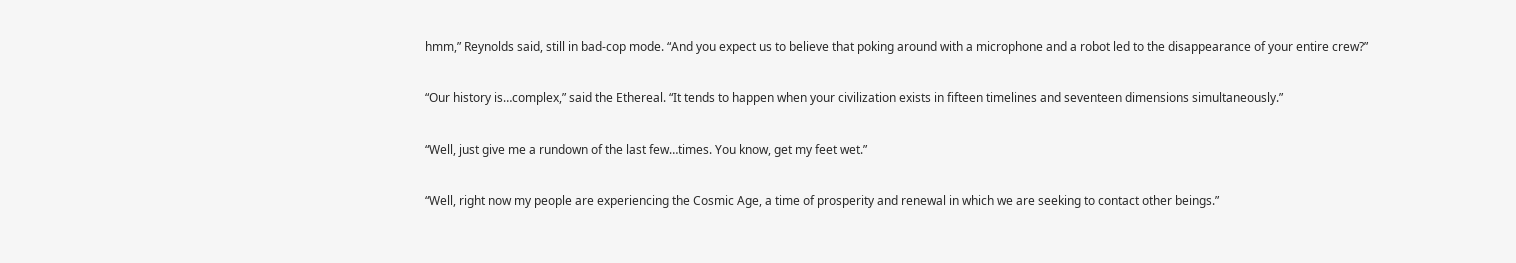hmm,” Reynolds said, still in bad-cop mode. “And you expect us to believe that poking around with a microphone and a robot led to the disappearance of your entire crew?”

“Our history is…complex,” said the Ethereal. “It tends to happen when your civilization exists in fifteen timelines and seventeen dimensions simultaneously.”

“Well, just give me a rundown of the last few…times. You know, get my feet wet.”

“Well, right now my people are experiencing the Cosmic Age, a time of prosperity and renewal in which we are seeking to contact other beings.”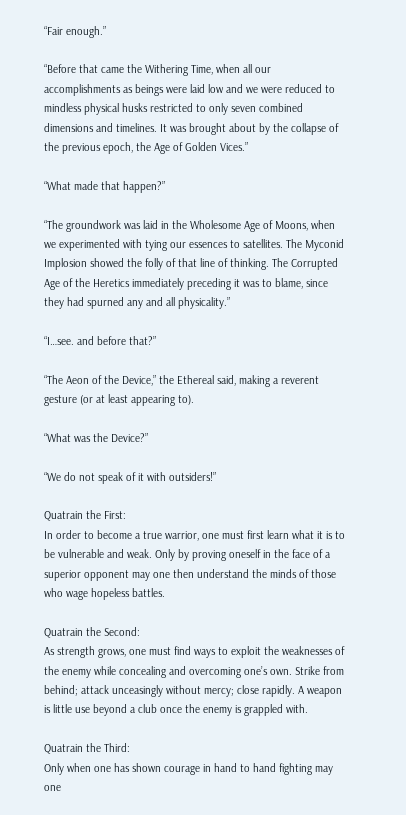“Fair enough.”

“Before that came the Withering Time, when all our accomplishments as beings were laid low and we were reduced to mindless physical husks restricted to only seven combined dimensions and timelines. It was brought about by the collapse of the previous epoch, the Age of Golden Vices.”

“What made that happen?”

“The groundwork was laid in the Wholesome Age of Moons, when we experimented with tying our essences to satellites. The Myconid Implosion showed the folly of that line of thinking. The Corrupted Age of the Heretics immediately preceding it was to blame, since they had spurned any and all physicality.”

“I…see. and before that?”

“The Aeon of the Device,” the Ethereal said, making a reverent gesture (or at least appearing to).

“What was the Device?”

“We do not speak of it with outsiders!”

Quatrain the First:
In order to become a true warrior, one must first learn what it is to be vulnerable and weak. Only by proving oneself in the face of a superior opponent may one then understand the minds of those who wage hopeless battles.

Quatrain the Second:
As strength grows, one must find ways to exploit the weaknesses of the enemy while concealing and overcoming one’s own. Strike from behind; attack unceasingly without mercy; close rapidly. A weapon is little use beyond a club once the enemy is grappled with.

Quatrain the Third:
Only when one has shown courage in hand to hand fighting may one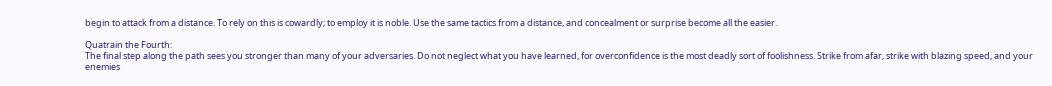begin to attack from a distance. To rely on this is cowardly; to employ it is noble. Use the same tactics from a distance, and concealment or surprise become all the easier.

Quatrain the Fourth:
The final step along the path sees you stronger than many of your adversaries. Do not neglect what you have learned, for overconfidence is the most deadly sort of foolishness. Strike from afar, strike with blazing speed, and your enemies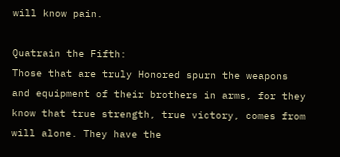will know pain.

Quatrain the Fifth:
Those that are truly Honored spurn the weapons and equipment of their brothers in arms, for they know that true strength, true victory, comes from will alone. They have the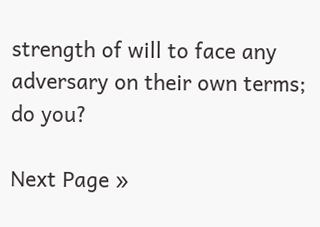strength of will to face any adversary on their own terms; do you?

Next Page »